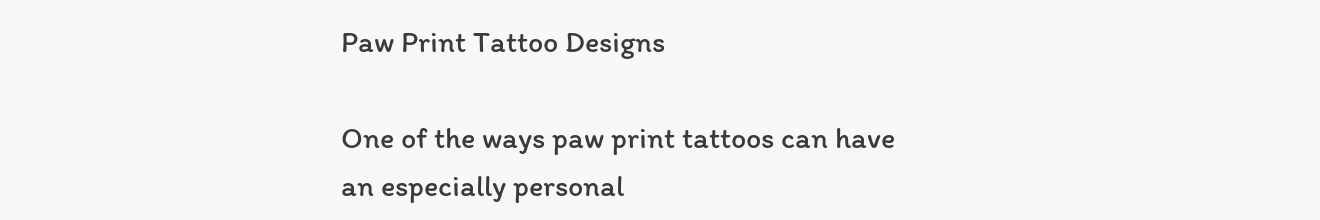Paw Print Tattoo Designs

One of the ways paw print tattoos can have an especially personal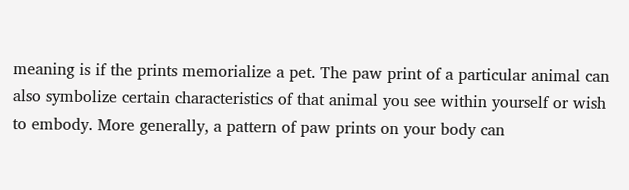meaning is if the prints memorialize a pet. The paw print of a particular animal can also symbolize certain characteristics of that animal you see within yourself or wish to embody. More generally, a pattern of paw prints on your body can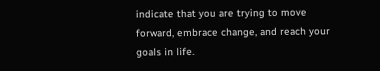indicate that you are trying to move forward, embrace change, and reach your goals in life.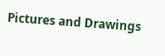Pictures and Drawings